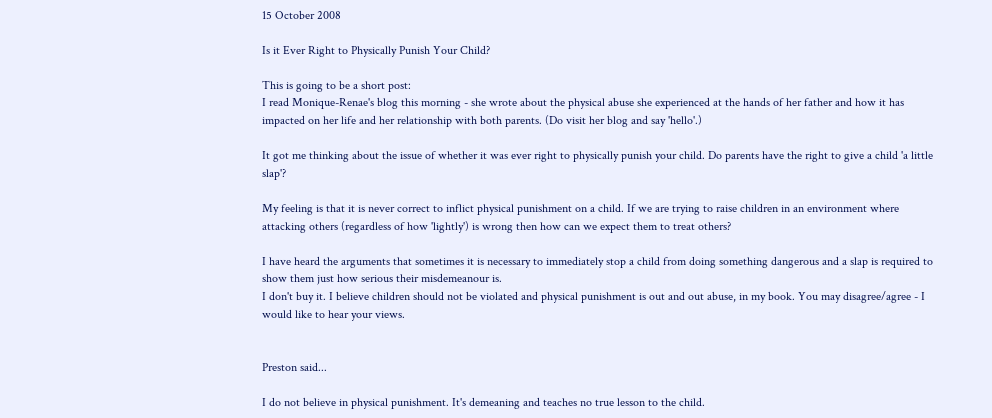15 October 2008

Is it Ever Right to Physically Punish Your Child?

This is going to be a short post:
I read Monique-Renae's blog this morning - she wrote about the physical abuse she experienced at the hands of her father and how it has impacted on her life and her relationship with both parents. (Do visit her blog and say 'hello'.)

It got me thinking about the issue of whether it was ever right to physically punish your child. Do parents have the right to give a child 'a little slap'?

My feeling is that it is never correct to inflict physical punishment on a child. If we are trying to raise children in an environment where attacking others (regardless of how 'lightly') is wrong then how can we expect them to treat others?

I have heard the arguments that sometimes it is necessary to immediately stop a child from doing something dangerous and a slap is required to show them just how serious their misdemeanour is.
I don't buy it. I believe children should not be violated and physical punishment is out and out abuse, in my book. You may disagree/agree - I would like to hear your views.


Preston said...

I do not believe in physical punishment. It's demeaning and teaches no true lesson to the child.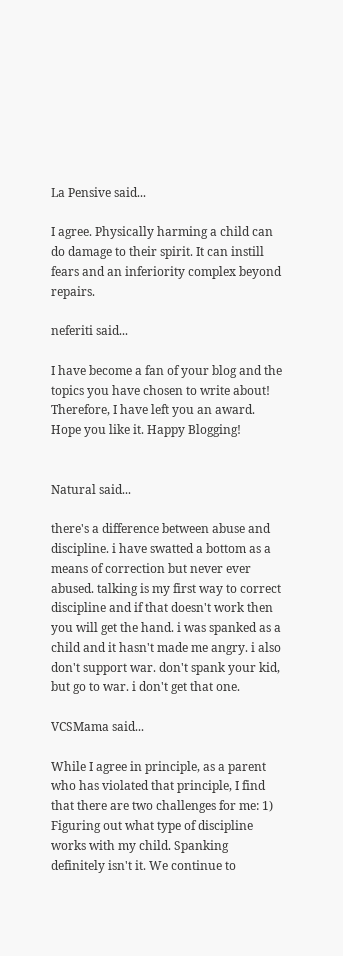La Pensive said...

I agree. Physically harming a child can do damage to their spirit. It can instill fears and an inferiority complex beyond repairs.

neferiti said...

I have become a fan of your blog and the topics you have chosen to write about! Therefore, I have left you an award. Hope you like it. Happy Blogging!


Natural said...

there's a difference between abuse and discipline. i have swatted a bottom as a means of correction but never ever abused. talking is my first way to correct discipline and if that doesn't work then you will get the hand. i was spanked as a child and it hasn't made me angry. i also don't support war. don't spank your kid, but go to war. i don't get that one.

VCSMama said...

While I agree in principle, as a parent who has violated that principle, I find that there are two challenges for me: 1) Figuring out what type of discipline works with my child. Spanking definitely isn't it. We continue to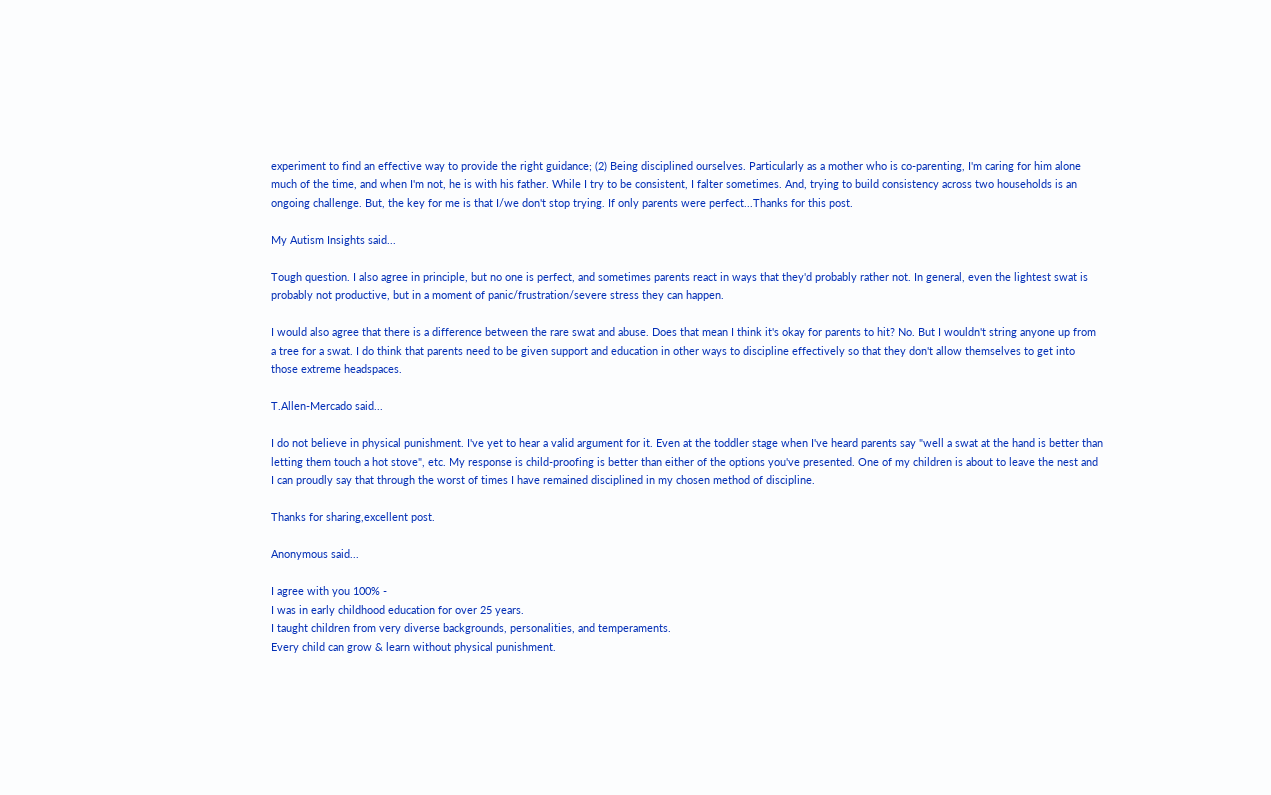experiment to find an effective way to provide the right guidance; (2) Being disciplined ourselves. Particularly as a mother who is co-parenting, I'm caring for him alone much of the time, and when I'm not, he is with his father. While I try to be consistent, I falter sometimes. And, trying to build consistency across two households is an ongoing challenge. But, the key for me is that I/we don't stop trying. If only parents were perfect...Thanks for this post.

My Autism Insights said...

Tough question. I also agree in principle, but no one is perfect, and sometimes parents react in ways that they'd probably rather not. In general, even the lightest swat is probably not productive, but in a moment of panic/frustration/severe stress they can happen.

I would also agree that there is a difference between the rare swat and abuse. Does that mean I think it's okay for parents to hit? No. But I wouldn't string anyone up from a tree for a swat. I do think that parents need to be given support and education in other ways to discipline effectively so that they don't allow themselves to get into those extreme headspaces.

T.Allen-Mercado said...

I do not believe in physical punishment. I've yet to hear a valid argument for it. Even at the toddler stage when I've heard parents say "well a swat at the hand is better than letting them touch a hot stove", etc. My response is child-proofing is better than either of the options you've presented. One of my children is about to leave the nest and I can proudly say that through the worst of times I have remained disciplined in my chosen method of discipline.

Thanks for sharing,excellent post.

Anonymous said...

I agree with you 100% -
I was in early childhood education for over 25 years.
I taught children from very diverse backgrounds, personalities, and temperaments.
Every child can grow & learn without physical punishment.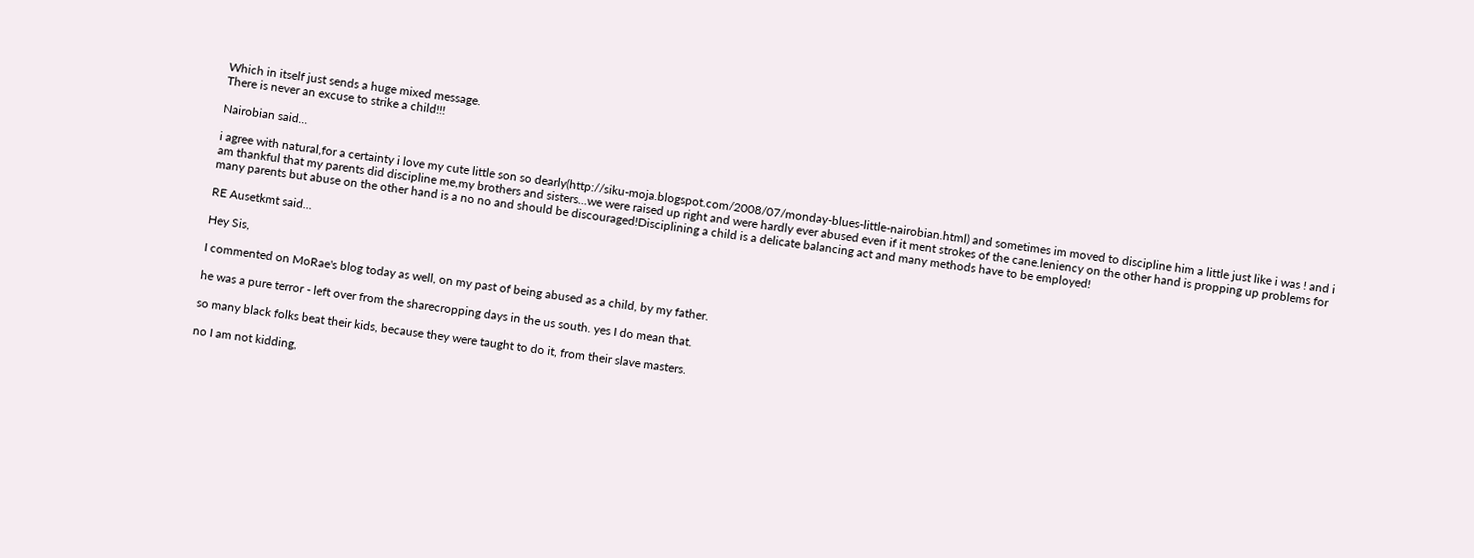Which in itself just sends a huge mixed message.
There is never an excuse to strike a child!!!

Nairobian said...

i agree with natural,for a certainty i love my cute little son so dearly(http://siku-moja.blogspot.com/2008/07/monday-blues-little-nairobian.html) and sometimes im moved to discipline him a little just like i was ! and i am thankful that my parents did discipline me,my brothers and sisters...we were raised up right and were hardly ever abused even if it ment strokes of the cane.leniency on the other hand is propping up problems for many parents but abuse on the other hand is a no no and should be discouraged!Disciplining a child is a delicate balancing act and many methods have to be employed!

RE Ausetkmt said...

Hey Sis,

I commented on MoRae's blog today as well, on my past of being abused as a child, by my father.

he was a pure terror - left over from the sharecropping days in the us south. yes I do mean that.

so many black folks beat their kids, because they were taught to do it, from their slave masters.

no I am not kidding,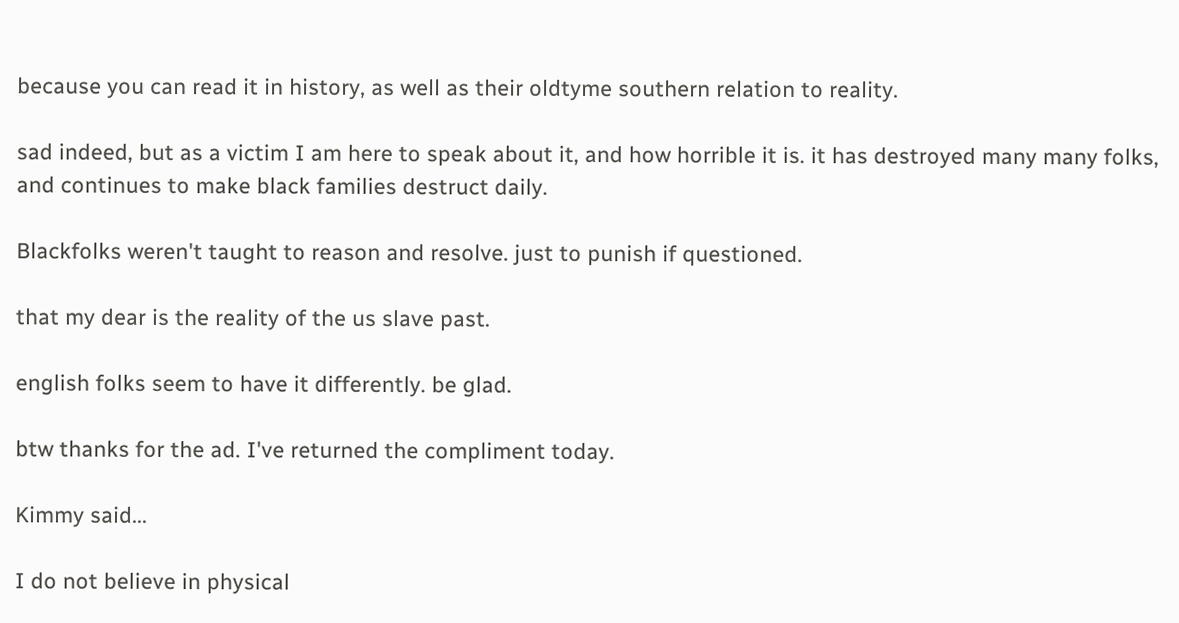because you can read it in history, as well as their oldtyme southern relation to reality.

sad indeed, but as a victim I am here to speak about it, and how horrible it is. it has destroyed many many folks, and continues to make black families destruct daily.

Blackfolks weren't taught to reason and resolve. just to punish if questioned.

that my dear is the reality of the us slave past.

english folks seem to have it differently. be glad.

btw thanks for the ad. I've returned the compliment today.

Kimmy said...

I do not believe in physical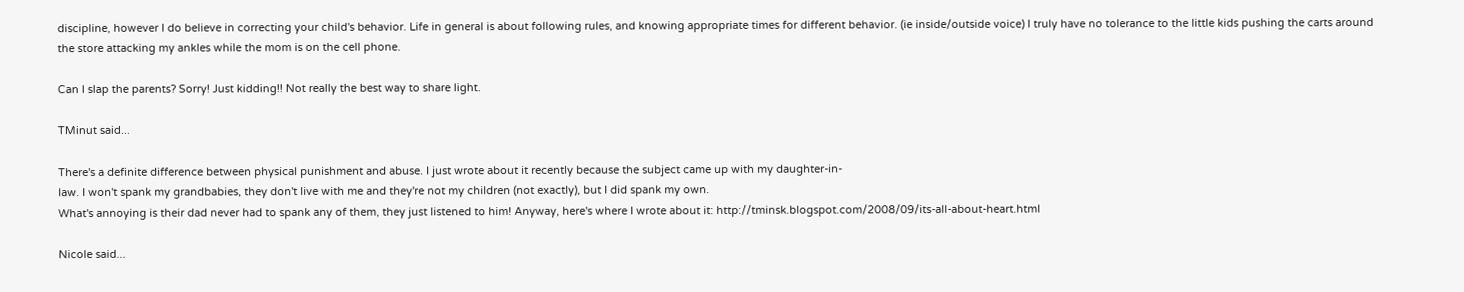discipline, however I do believe in correcting your child's behavior. Life in general is about following rules, and knowing appropriate times for different behavior. (ie inside/outside voice) I truly have no tolerance to the little kids pushing the carts around the store attacking my ankles while the mom is on the cell phone.

Can I slap the parents? Sorry! Just kidding!! Not really the best way to share light.

TMinut said...

There's a definite difference between physical punishment and abuse. I just wrote about it recently because the subject came up with my daughter-in-
law. I won't spank my grandbabies, they don't live with me and they're not my children (not exactly), but I did spank my own.
What's annoying is their dad never had to spank any of them, they just listened to him! Anyway, here's where I wrote about it: http://tminsk.blogspot.com/2008/09/its-all-about-heart.html

Nicole said...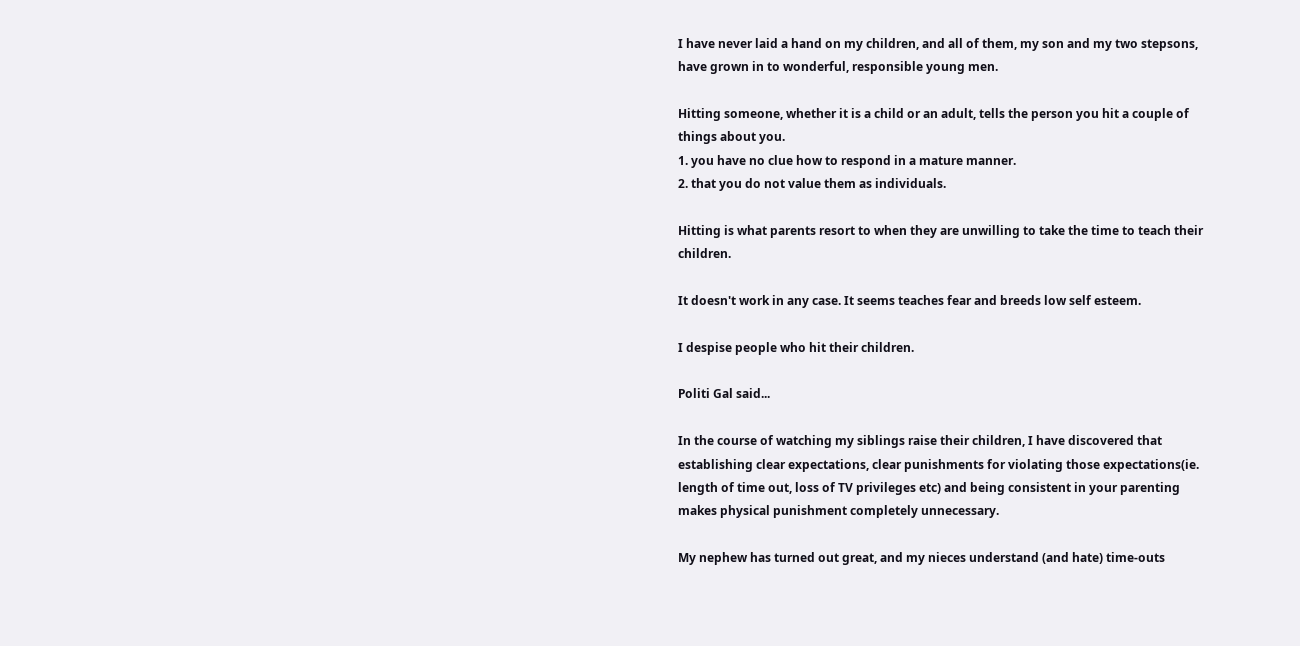I have never laid a hand on my children, and all of them, my son and my two stepsons, have grown in to wonderful, responsible young men.

Hitting someone, whether it is a child or an adult, tells the person you hit a couple of things about you.
1. you have no clue how to respond in a mature manner.
2. that you do not value them as individuals.

Hitting is what parents resort to when they are unwilling to take the time to teach their children.

It doesn't work in any case. It seems teaches fear and breeds low self esteem.

I despise people who hit their children.

Politi Gal said...

In the course of watching my siblings raise their children, I have discovered that establishing clear expectations, clear punishments for violating those expectations(ie. length of time out, loss of TV privileges etc) and being consistent in your parenting makes physical punishment completely unnecessary.

My nephew has turned out great, and my nieces understand (and hate) time-outs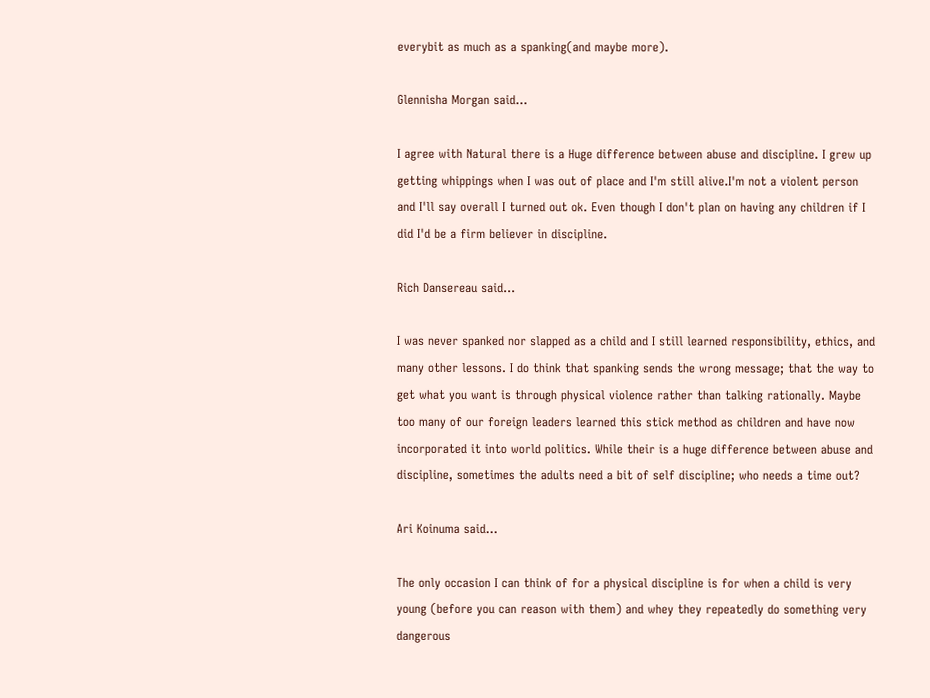everybit as much as a spanking(and maybe more).

Glennisha Morgan said...

I agree with Natural there is a Huge difference between abuse and discipline. I grew up getting whippings when I was out of place and I'm still alive.I'm not a violent person and I'll say overall I turned out ok. Even though I don't plan on having any children if I did I'd be a firm believer in discipline.

Rich Dansereau said...

I was never spanked nor slapped as a child and I still learned responsibility, ethics, and many other lessons. I do think that spanking sends the wrong message; that the way to get what you want is through physical violence rather than talking rationally. Maybe too many of our foreign leaders learned this stick method as children and have now incorporated it into world politics. While their is a huge difference between abuse and discipline, sometimes the adults need a bit of self discipline; who needs a time out?

Ari Koinuma said...

The only occasion I can think of for a physical discipline is for when a child is very young (before you can reason with them) and whey they repeatedly do something very dangerous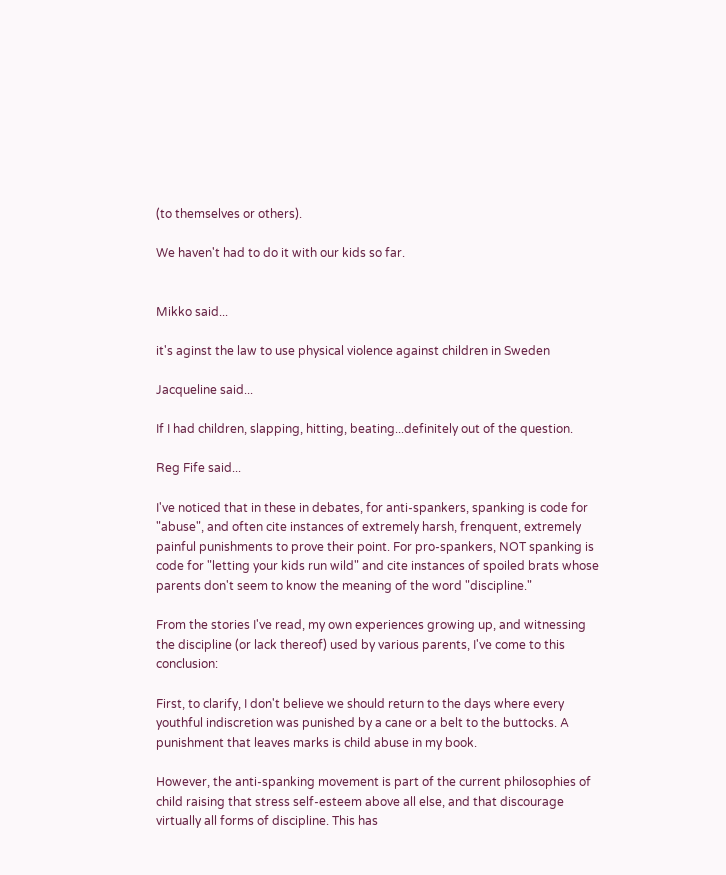(to themselves or others).

We haven't had to do it with our kids so far.


Mikko said...

it's aginst the law to use physical violence against children in Sweden

Jacqueline said...

If I had children, slapping, hitting, beating...definitely out of the question.

Reg Fife said...

I've noticed that in these in debates, for anti-spankers, spanking is code for "abuse", and often cite instances of extremely harsh, frenquent, extremely painful punishments to prove their point. For pro-spankers, NOT spanking is code for "letting your kids run wild" and cite instances of spoiled brats whose parents don't seem to know the meaning of the word "discipline."

From the stories I've read, my own experiences growing up, and witnessing the discipline (or lack thereof) used by various parents, I've come to this conclusion:

First, to clarify, I don't believe we should return to the days where every youthful indiscretion was punished by a cane or a belt to the buttocks. A punishment that leaves marks is child abuse in my book.

However, the anti-spanking movement is part of the current philosophies of child raising that stress self-esteem above all else, and that discourage virtually all forms of discipline. This has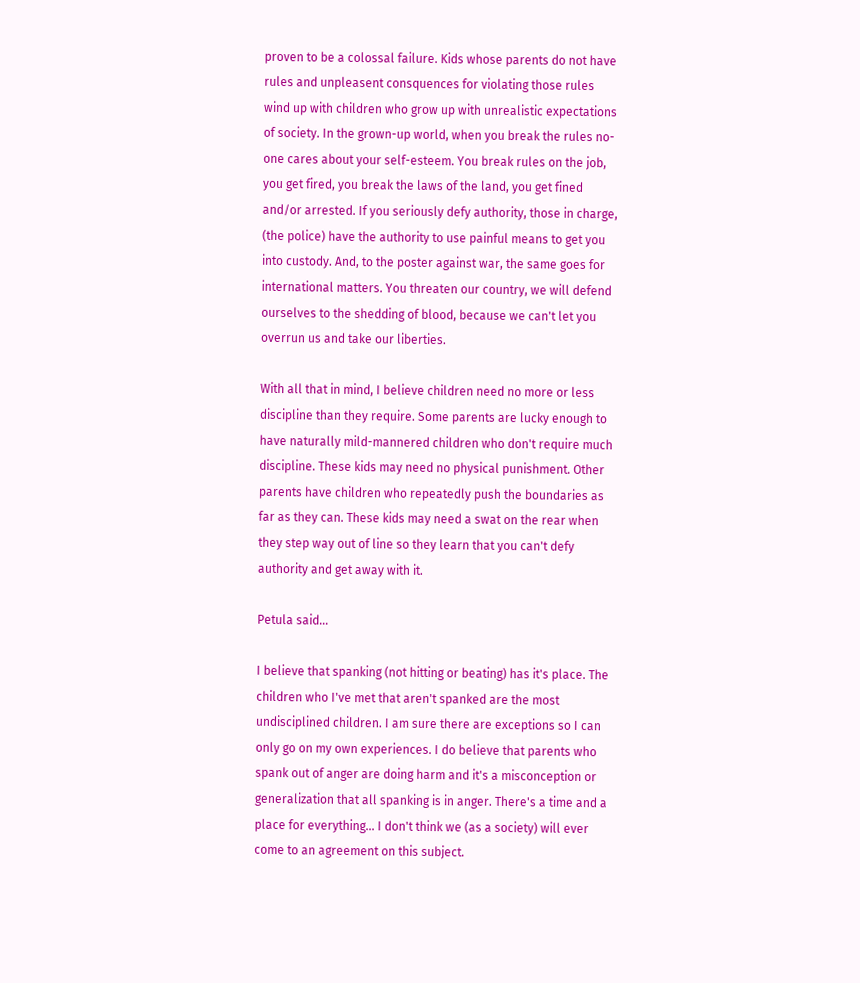proven to be a colossal failure. Kids whose parents do not have rules and unpleasent consquences for violating those rules wind up with children who grow up with unrealistic expectations of society. In the grown-up world, when you break the rules no-one cares about your self-esteem. You break rules on the job, you get fired, you break the laws of the land, you get fined and/or arrested. If you seriously defy authority, those in charge, (the police) have the authority to use painful means to get you into custody. And, to the poster against war, the same goes for international matters. You threaten our country, we will defend ourselves to the shedding of blood, because we can't let you overrun us and take our liberties.

With all that in mind, I believe children need no more or less discipline than they require. Some parents are lucky enough to have naturally mild-mannered children who don't require much discipline. These kids may need no physical punishment. Other parents have children who repeatedly push the boundaries as far as they can. These kids may need a swat on the rear when they step way out of line so they learn that you can't defy authority and get away with it.

Petula said...

I believe that spanking (not hitting or beating) has it's place. The children who I've met that aren't spanked are the most undisciplined children. I am sure there are exceptions so I can only go on my own experiences. I do believe that parents who spank out of anger are doing harm and it's a misconception or generalization that all spanking is in anger. There's a time and a place for everything... I don't think we (as a society) will ever come to an agreement on this subject.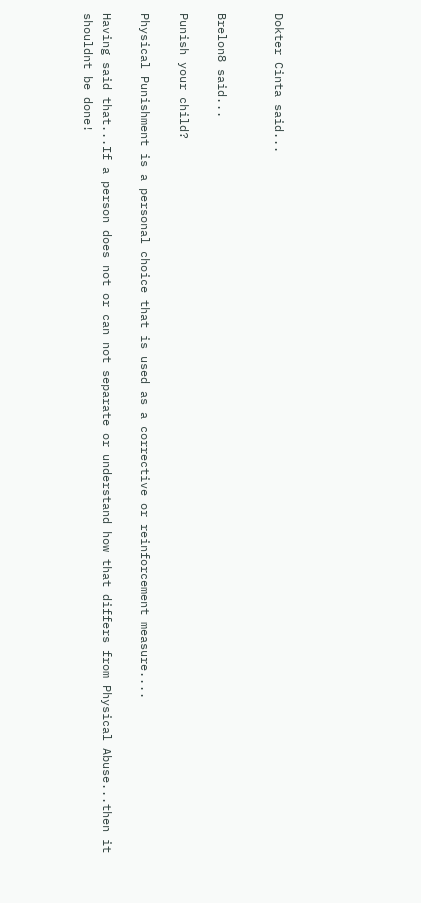Dokter Cinta said...


Brelon8 said...

Punish your child?

Physical Punishment is a personal choice that is used as a corrective or reinforcement measure....

Having said that...If a person does not or can not separate or understand how that differs from Physical Abuse...then it shouldnt be done!